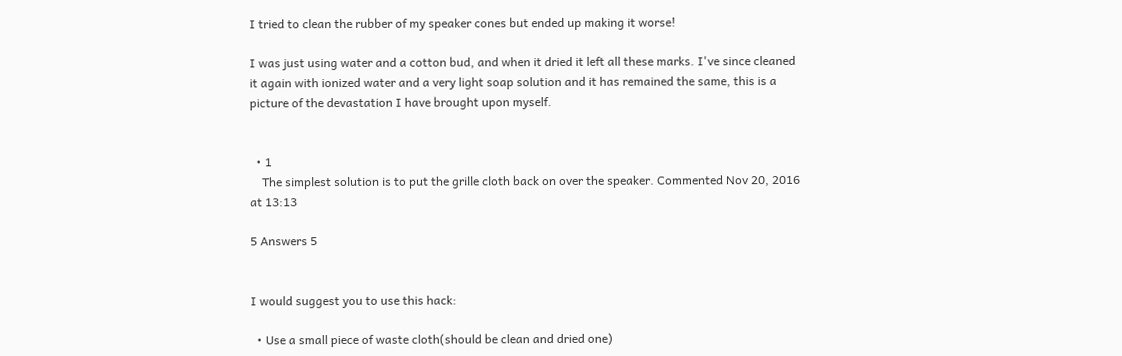I tried to clean the rubber of my speaker cones but ended up making it worse!

I was just using water and a cotton bud, and when it dried it left all these marks. I've since cleaned it again with ionized water and a very light soap solution and it has remained the same, this is a picture of the devastation I have brought upon myself.


  • 1
    The simplest solution is to put the grille cloth back on over the speaker. Commented Nov 20, 2016 at 13:13

5 Answers 5


I would suggest you to use this hack:

  • Use a small piece of waste cloth(should be clean and dried one)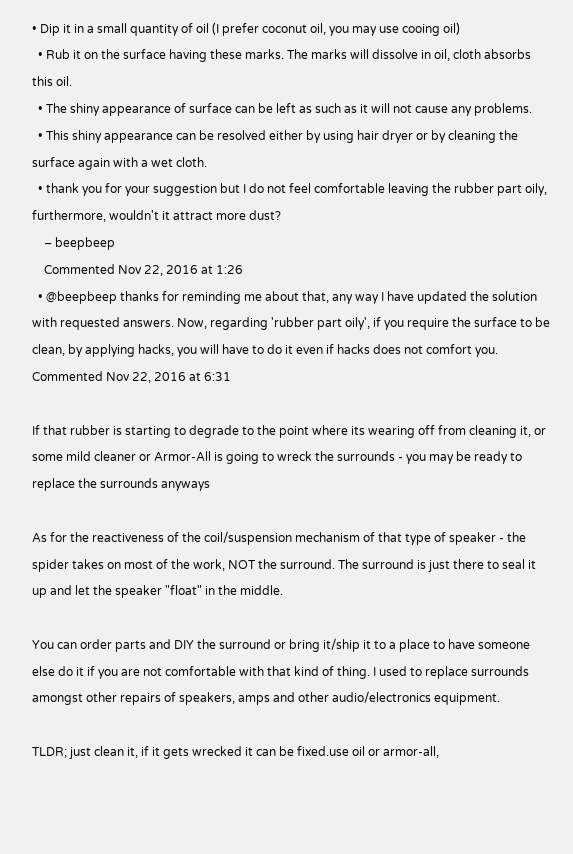• Dip it in a small quantity of oil (I prefer coconut oil, you may use cooing oil)
  • Rub it on the surface having these marks. The marks will dissolve in oil, cloth absorbs this oil.
  • The shiny appearance of surface can be left as such as it will not cause any problems.
  • This shiny appearance can be resolved either by using hair dryer or by cleaning the surface again with a wet cloth.
  • thank you for your suggestion but I do not feel comfortable leaving the rubber part oily, furthermore, wouldn't it attract more dust?
    – beepbeep
    Commented Nov 22, 2016 at 1:26
  • @beepbeep thanks for reminding me about that, any way I have updated the solution with requested answers. Now, regarding 'rubber part oily', if you require the surface to be clean, by applying hacks, you will have to do it even if hacks does not comfort you. Commented Nov 22, 2016 at 6:31

If that rubber is starting to degrade to the point where its wearing off from cleaning it, or some mild cleaner or Armor-All is going to wreck the surrounds - you may be ready to replace the surrounds anyways

As for the reactiveness of the coil/suspension mechanism of that type of speaker - the spider takes on most of the work, NOT the surround. The surround is just there to seal it up and let the speaker "float" in the middle.

You can order parts and DIY the surround or bring it/ship it to a place to have someone else do it if you are not comfortable with that kind of thing. I used to replace surrounds amongst other repairs of speakers, amps and other audio/electronics equipment.

TLDR; just clean it, if it gets wrecked it can be fixed.use oil or armor-all,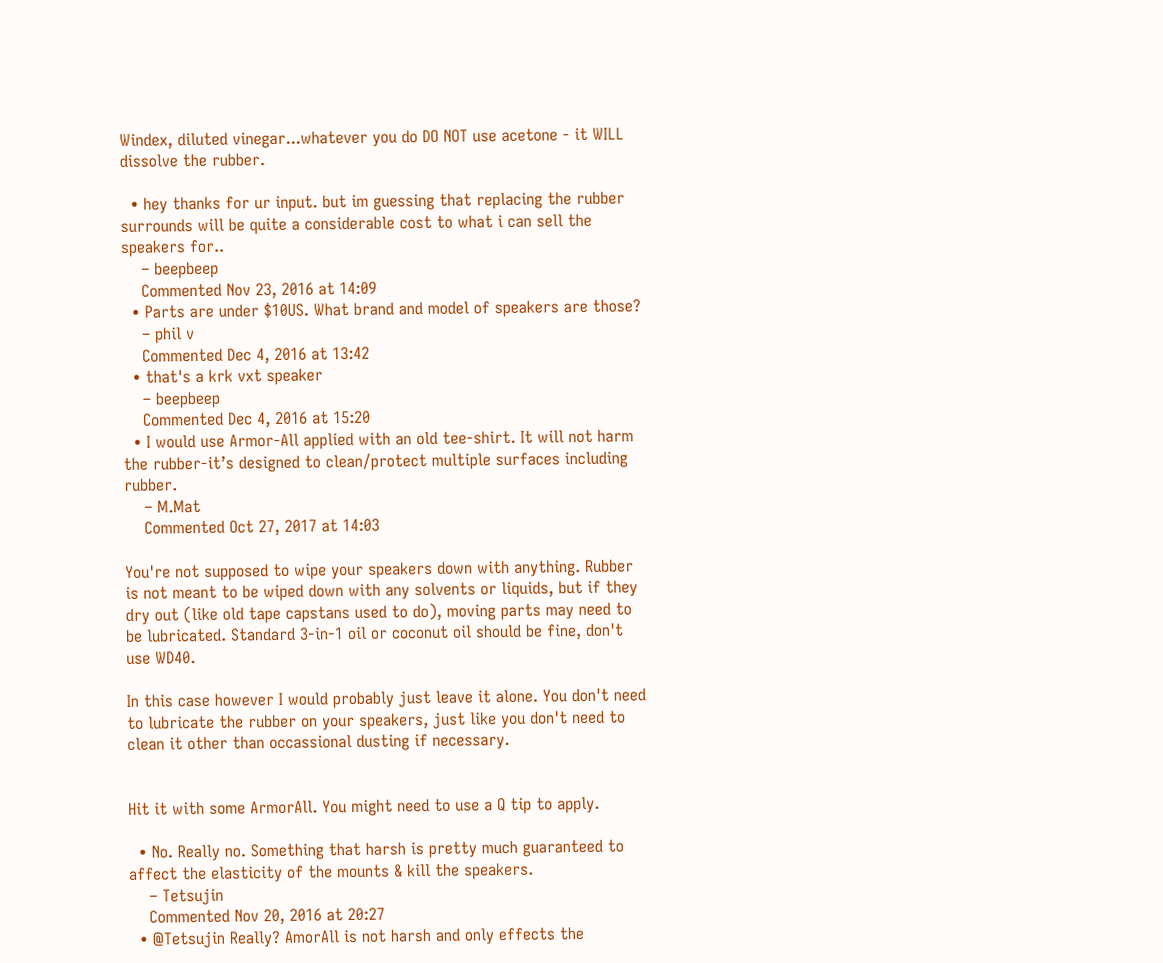Windex, diluted vinegar...whatever you do DO NOT use acetone - it WILL dissolve the rubber.

  • hey thanks for ur input. but im guessing that replacing the rubber surrounds will be quite a considerable cost to what i can sell the speakers for..
    – beepbeep
    Commented Nov 23, 2016 at 14:09
  • Parts are under $10US. What brand and model of speakers are those?
    – phil v
    Commented Dec 4, 2016 at 13:42
  • that's a krk vxt speaker
    – beepbeep
    Commented Dec 4, 2016 at 15:20
  • I would use Armor-All applied with an old tee-shirt. It will not harm the rubber-it’s designed to clean/protect multiple surfaces including rubber.
    – M.Mat
    Commented Oct 27, 2017 at 14:03

You're not supposed to wipe your speakers down with anything. Rubber is not meant to be wiped down with any solvents or liquids, but if they dry out (like old tape capstans used to do), moving parts may need to be lubricated. Standard 3-in-1 oil or coconut oil should be fine, don't use WD40.

In this case however I would probably just leave it alone. You don't need to lubricate the rubber on your speakers, just like you don't need to clean it other than occassional dusting if necessary.


Hit it with some ArmorAll. You might need to use a Q tip to apply.

  • No. Really no. Something that harsh is pretty much guaranteed to affect the elasticity of the mounts & kill the speakers.
    – Tetsujin
    Commented Nov 20, 2016 at 20:27
  • @Tetsujin Really? AmorAll is not harsh and only effects the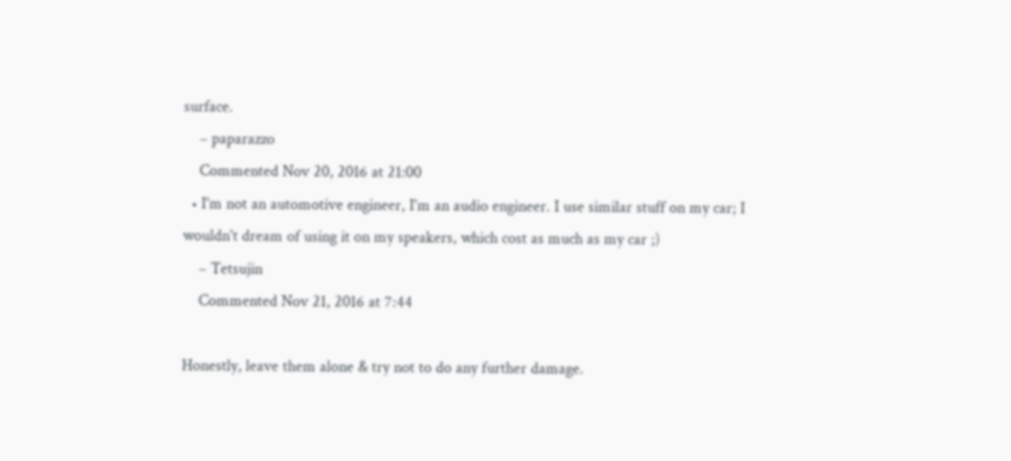surface.
    – paparazzo
    Commented Nov 20, 2016 at 21:00
  • I'm not an automotive engineer, I'm an audio engineer. I use similar stuff on my car; I wouldn't dream of using it on my speakers, which cost as much as my car ;)
    – Tetsujin
    Commented Nov 21, 2016 at 7:44

Honestly, leave them alone & try not to do any further damage.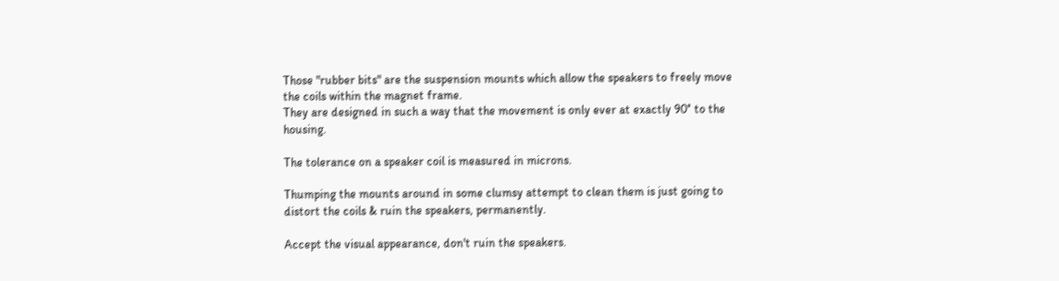Those "rubber bits" are the suspension mounts which allow the speakers to freely move the coils within the magnet frame.
They are designed in such a way that the movement is only ever at exactly 90° to the housing.

The tolerance on a speaker coil is measured in microns.

Thumping the mounts around in some clumsy attempt to clean them is just going to distort the coils & ruin the speakers, permanently.

Accept the visual appearance, don't ruin the speakers.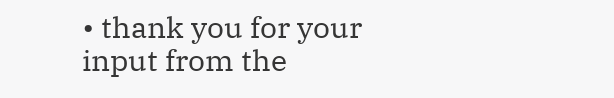• thank you for your input from the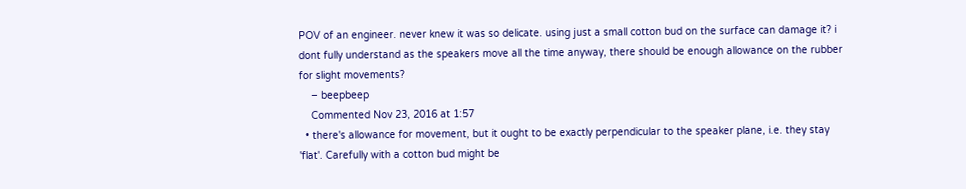POV of an engineer. never knew it was so delicate. using just a small cotton bud on the surface can damage it? i dont fully understand as the speakers move all the time anyway, there should be enough allowance on the rubber for slight movements?
    – beepbeep
    Commented Nov 23, 2016 at 1:57
  • there's allowance for movement, but it ought to be exactly perpendicular to the speaker plane, i.e. they stay 'flat'. Carefully with a cotton bud might be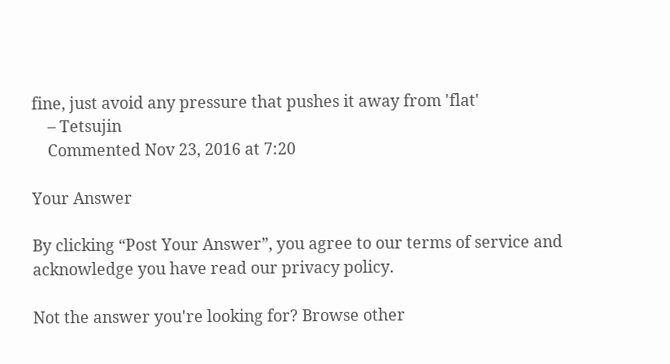fine, just avoid any pressure that pushes it away from 'flat'
    – Tetsujin
    Commented Nov 23, 2016 at 7:20

Your Answer

By clicking “Post Your Answer”, you agree to our terms of service and acknowledge you have read our privacy policy.

Not the answer you're looking for? Browse other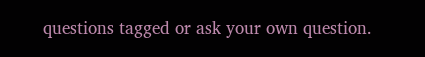questions tagged or ask your own question.